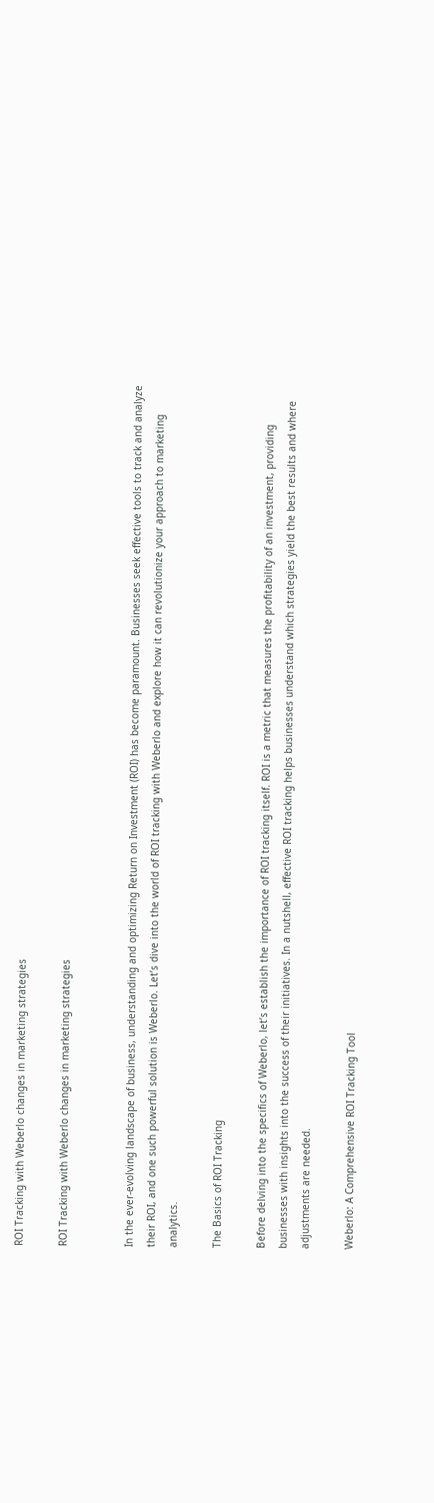ROI Tracking with Weberlo changes in marketing strategies

ROI Tracking with Weberlo changes in marketing strategies


In the ever-evolving landscape of business, understanding and optimizing Return on Investment (ROI) has become paramount. Businesses seek effective tools to track and analyze their ROI, and one such powerful solution is Weberlo. Let’s dive into the world of ROI tracking with Weberlo and explore how it can revolutionize your approach to marketing analytics.

The Basics of ROI Tracking

Before delving into the specifics of Weberlo, let’s establish the importance of ROI tracking itself. ROI is a metric that measures the profitability of an investment, providing businesses with insights into the success of their initiatives. In a nutshell, effective ROI tracking helps businesses understand which strategies yield the best results and where adjustments are needed.

Weberlo: A Comprehensive ROI Tracking Tool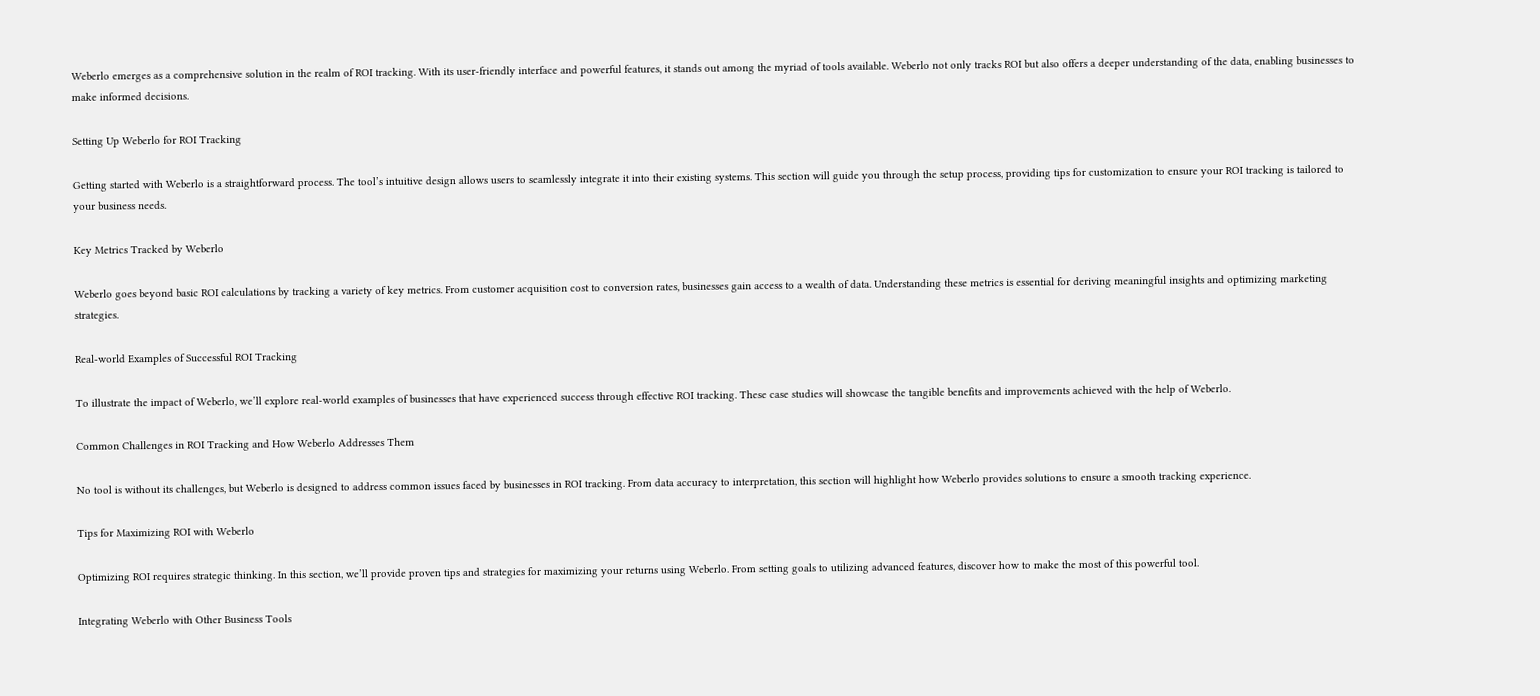Weberlo emerges as a comprehensive solution in the realm of ROI tracking. With its user-friendly interface and powerful features, it stands out among the myriad of tools available. Weberlo not only tracks ROI but also offers a deeper understanding of the data, enabling businesses to make informed decisions.

Setting Up Weberlo for ROI Tracking

Getting started with Weberlo is a straightforward process. The tool’s intuitive design allows users to seamlessly integrate it into their existing systems. This section will guide you through the setup process, providing tips for customization to ensure your ROI tracking is tailored to your business needs.

Key Metrics Tracked by Weberlo

Weberlo goes beyond basic ROI calculations by tracking a variety of key metrics. From customer acquisition cost to conversion rates, businesses gain access to a wealth of data. Understanding these metrics is essential for deriving meaningful insights and optimizing marketing strategies.

Real-world Examples of Successful ROI Tracking

To illustrate the impact of Weberlo, we’ll explore real-world examples of businesses that have experienced success through effective ROI tracking. These case studies will showcase the tangible benefits and improvements achieved with the help of Weberlo.

Common Challenges in ROI Tracking and How Weberlo Addresses Them

No tool is without its challenges, but Weberlo is designed to address common issues faced by businesses in ROI tracking. From data accuracy to interpretation, this section will highlight how Weberlo provides solutions to ensure a smooth tracking experience.

Tips for Maximizing ROI with Weberlo

Optimizing ROI requires strategic thinking. In this section, we’ll provide proven tips and strategies for maximizing your returns using Weberlo. From setting goals to utilizing advanced features, discover how to make the most of this powerful tool.

Integrating Weberlo with Other Business Tools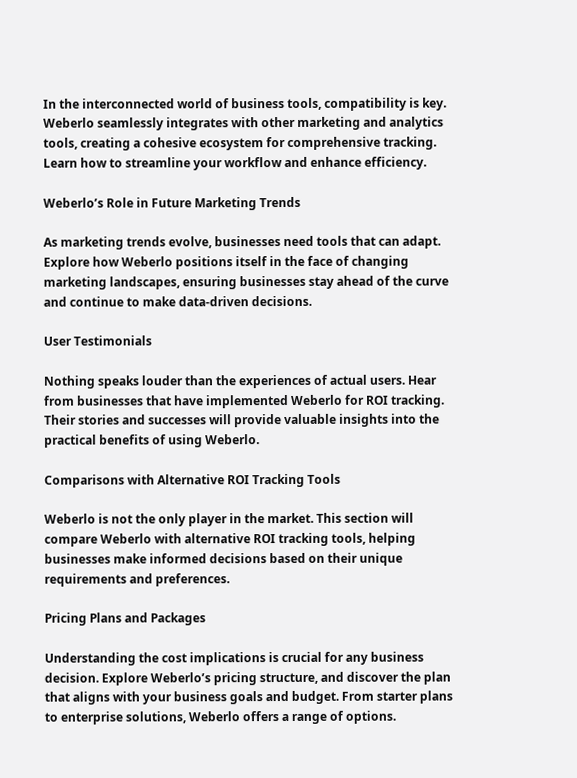In the interconnected world of business tools, compatibility is key. Weberlo seamlessly integrates with other marketing and analytics tools, creating a cohesive ecosystem for comprehensive tracking. Learn how to streamline your workflow and enhance efficiency.

Weberlo’s Role in Future Marketing Trends

As marketing trends evolve, businesses need tools that can adapt. Explore how Weberlo positions itself in the face of changing marketing landscapes, ensuring businesses stay ahead of the curve and continue to make data-driven decisions.

User Testimonials

Nothing speaks louder than the experiences of actual users. Hear from businesses that have implemented Weberlo for ROI tracking. Their stories and successes will provide valuable insights into the practical benefits of using Weberlo.

Comparisons with Alternative ROI Tracking Tools

Weberlo is not the only player in the market. This section will compare Weberlo with alternative ROI tracking tools, helping businesses make informed decisions based on their unique requirements and preferences.

Pricing Plans and Packages

Understanding the cost implications is crucial for any business decision. Explore Weberlo’s pricing structure, and discover the plan that aligns with your business goals and budget. From starter plans to enterprise solutions, Weberlo offers a range of options.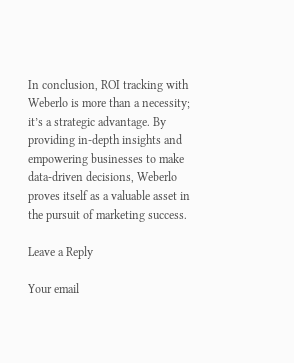In conclusion, ROI tracking with Weberlo is more than a necessity; it’s a strategic advantage. By providing in-depth insights and empowering businesses to make data-driven decisions, Weberlo proves itself as a valuable asset in the pursuit of marketing success.

Leave a Reply

Your email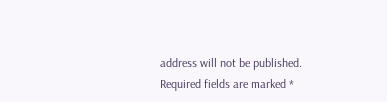address will not be published. Required fields are marked *